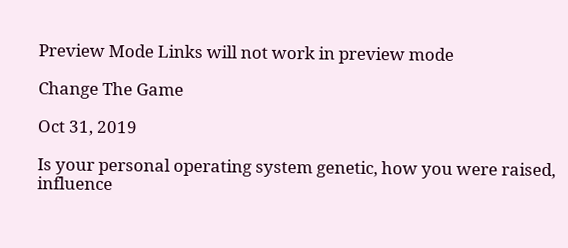Preview Mode Links will not work in preview mode

Change The Game

Oct 31, 2019

Is your personal operating system genetic, how you were raised, influence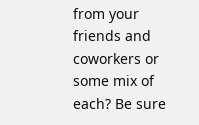from your friends and coworkers or some mix of each? Be sure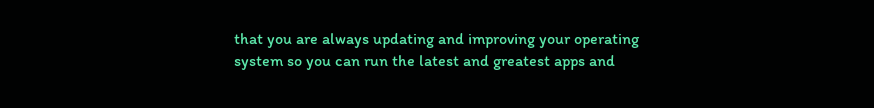that you are always updating and improving your operating system so you can run the latest and greatest apps and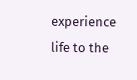experience life to the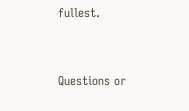fullest.


Questions or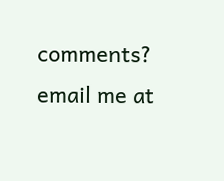comments? email me at